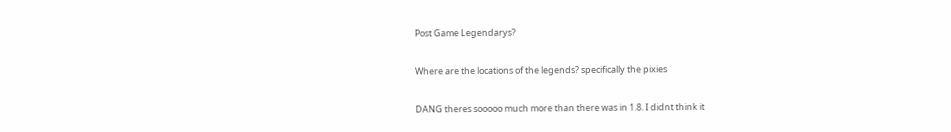Post Game Legendarys?

Where are the locations of the legends? specifically the pixies

DANG theres sooooo much more than there was in 1.8. I didnt think it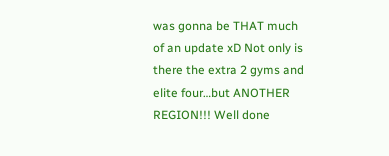was gonna be THAT much of an update xD Not only is there the extra 2 gyms and elite four…but ANOTHER REGION!!! Well done